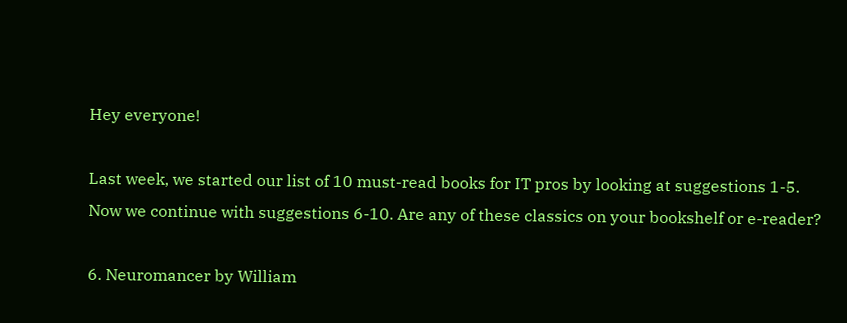Hey everyone!

Last week, we started our list of 10 must-read books for IT pros by looking at suggestions 1-5. Now we continue with suggestions 6-10. Are any of these classics on your bookshelf or e-reader?

6. Neuromancer by William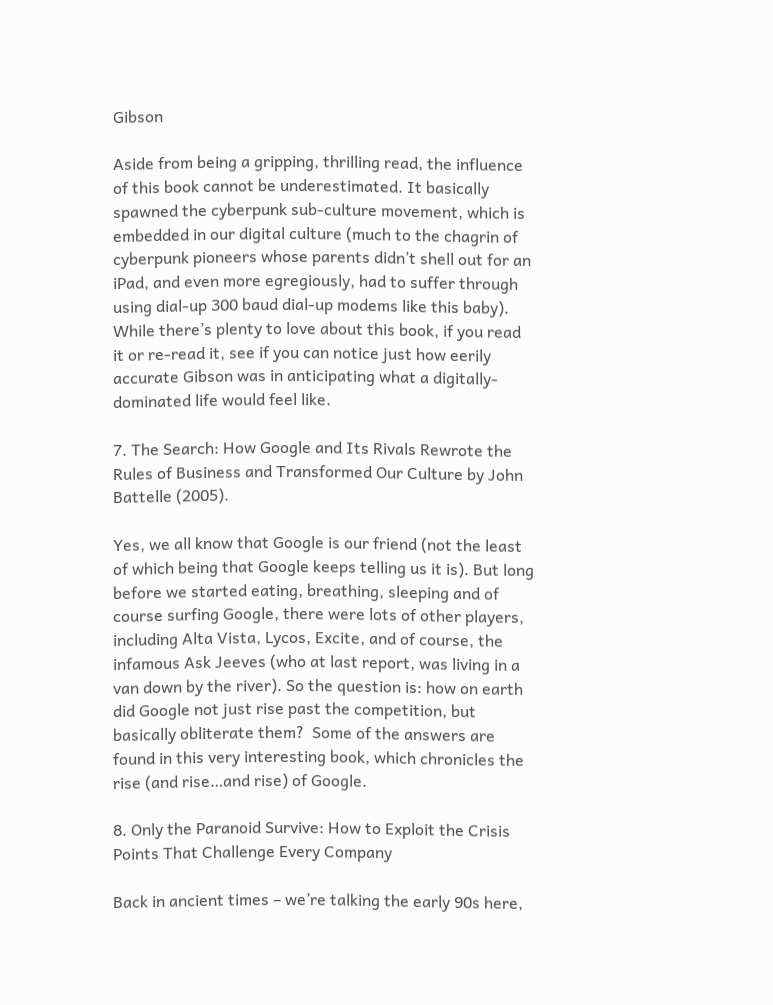Gibson

Aside from being a gripping, thrilling read, the influence of this book cannot be underestimated. It basically spawned the cyberpunk sub-culture movement, which is embedded in our digital culture (much to the chagrin of cyberpunk pioneers whose parents didn’t shell out for an iPad, and even more egregiously, had to suffer through using dial-up 300 baud dial-up modems like this baby). While there’s plenty to love about this book, if you read it or re-read it, see if you can notice just how eerily accurate Gibson was in anticipating what a digitally-dominated life would feel like.

7. The Search: How Google and Its Rivals Rewrote the Rules of Business and Transformed Our Culture by John Battelle (2005).

Yes, we all know that Google is our friend (not the least of which being that Google keeps telling us it is). But long before we started eating, breathing, sleeping and of course surfing Google, there were lots of other players, including Alta Vista, Lycos, Excite, and of course, the infamous Ask Jeeves (who at last report, was living in a van down by the river). So the question is: how on earth did Google not just rise past the competition, but basically obliterate them?  Some of the answers are found in this very interesting book, which chronicles the rise (and rise…and rise) of Google.

8. Only the Paranoid Survive: How to Exploit the Crisis Points That Challenge Every Company

Back in ancient times – we’re talking the early 90s here,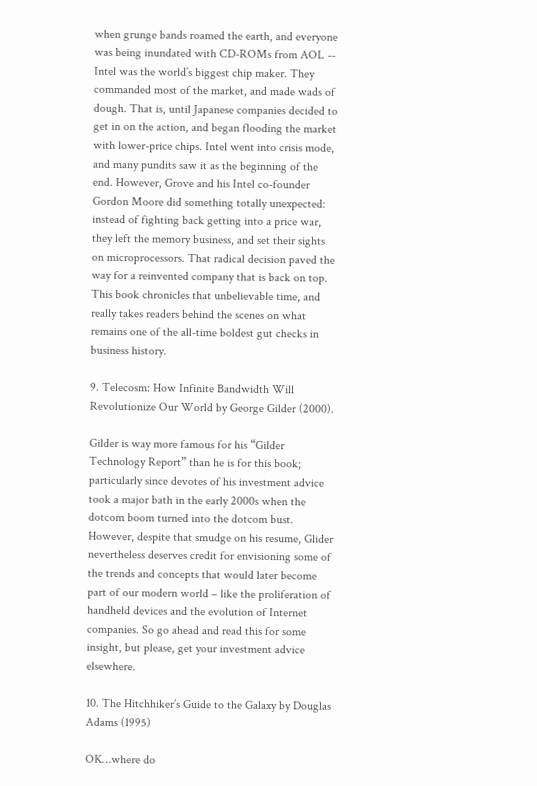when grunge bands roamed the earth, and everyone was being inundated with CD-ROMs from AOL -- Intel was the world’s biggest chip maker. They commanded most of the market, and made wads of dough. That is, until Japanese companies decided to get in on the action, and began flooding the market with lower-price chips. Intel went into crisis mode, and many pundits saw it as the beginning of the end. However, Grove and his Intel co-founder Gordon Moore did something totally unexpected: instead of fighting back getting into a price war, they left the memory business, and set their sights on microprocessors. That radical decision paved the way for a reinvented company that is back on top. This book chronicles that unbelievable time, and really takes readers behind the scenes on what remains one of the all-time boldest gut checks in business history.

9. Telecosm: How Infinite Bandwidth Will Revolutionize Our World by George Gilder (2000).

Gilder is way more famous for his “Gilder Technology Report” than he is for this book; particularly since devotes of his investment advice took a major bath in the early 2000s when the dotcom boom turned into the dotcom bust. However, despite that smudge on his resume, Glider nevertheless deserves credit for envisioning some of the trends and concepts that would later become part of our modern world – like the proliferation of handheld devices and the evolution of Internet companies. So go ahead and read this for some insight, but please, get your investment advice elsewhere.

10. The Hitchhiker’s Guide to the Galaxy by Douglas Adams (1995)

OK…where do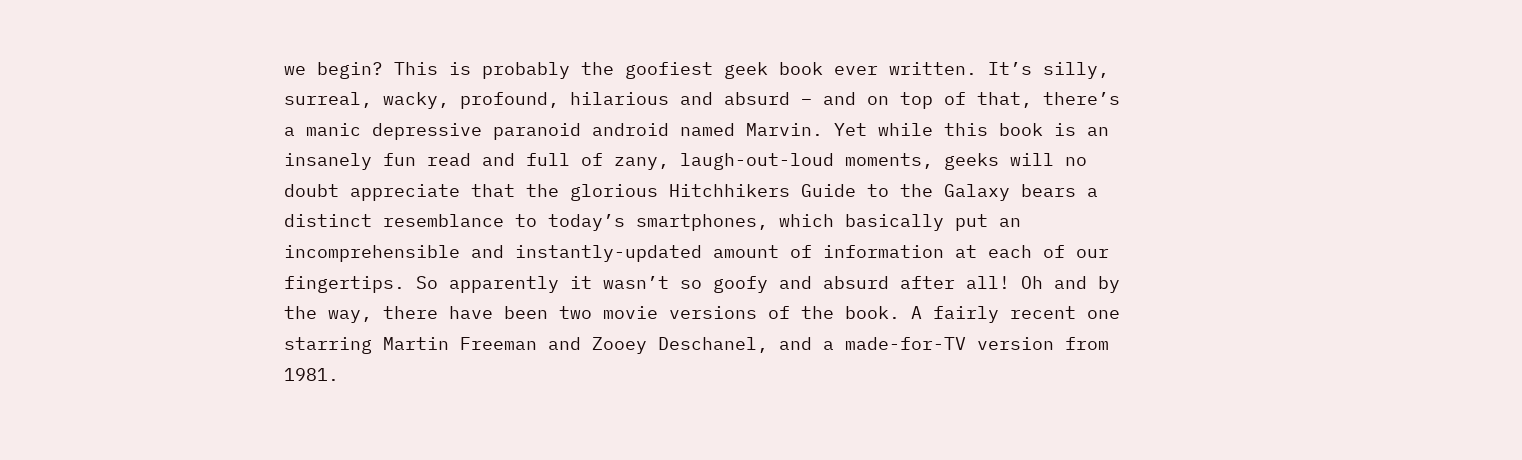we begin? This is probably the goofiest geek book ever written. It’s silly, surreal, wacky, profound, hilarious and absurd – and on top of that, there’s a manic depressive paranoid android named Marvin. Yet while this book is an insanely fun read and full of zany, laugh-out-loud moments, geeks will no doubt appreciate that the glorious Hitchhikers Guide to the Galaxy bears a distinct resemblance to today’s smartphones, which basically put an incomprehensible and instantly-updated amount of information at each of our fingertips. So apparently it wasn’t so goofy and absurd after all! Oh and by the way, there have been two movie versions of the book. A fairly recent one starring Martin Freeman and Zooey Deschanel, and a made-for-TV version from 1981.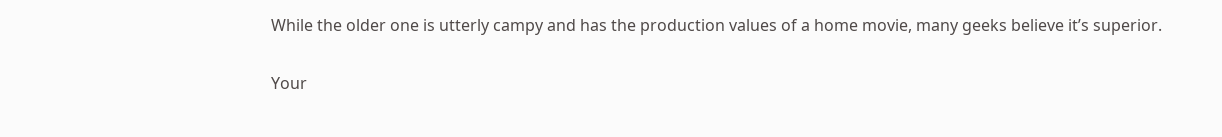While the older one is utterly campy and has the production values of a home movie, many geeks believe it’s superior.

Your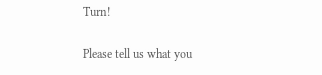Turn!

Please tell us what you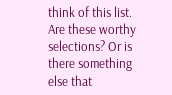think of this list. Are these worthy selections? Or is there something else that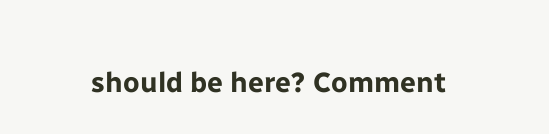should be here? Comment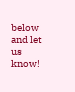below and let us know!